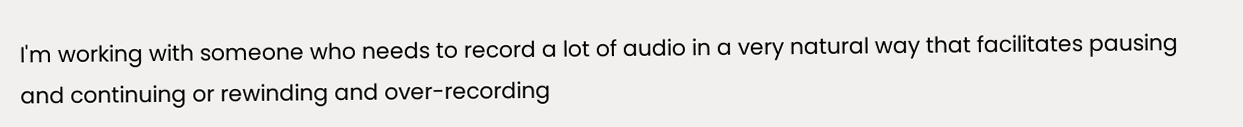I'm working with someone who needs to record a lot of audio in a very natural way that facilitates pausing and continuing or rewinding and over-recording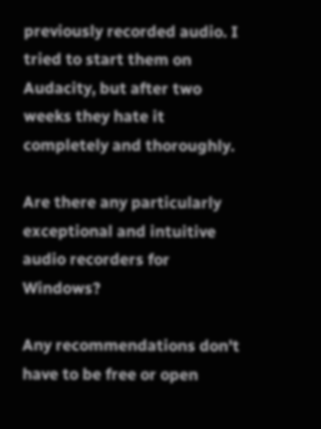previously recorded audio. I tried to start them on Audacity, but after two weeks they hate it completely and thoroughly.

Are there any particularly exceptional and intuitive audio recorders for Windows?

Any recommendations don't have to be free or open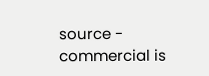source - commercial is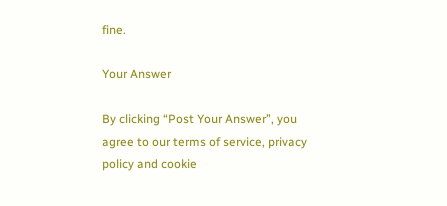fine.

Your Answer

By clicking “Post Your Answer”, you agree to our terms of service, privacy policy and cookie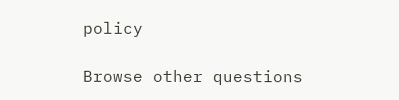policy

Browse other questions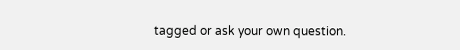tagged or ask your own question.